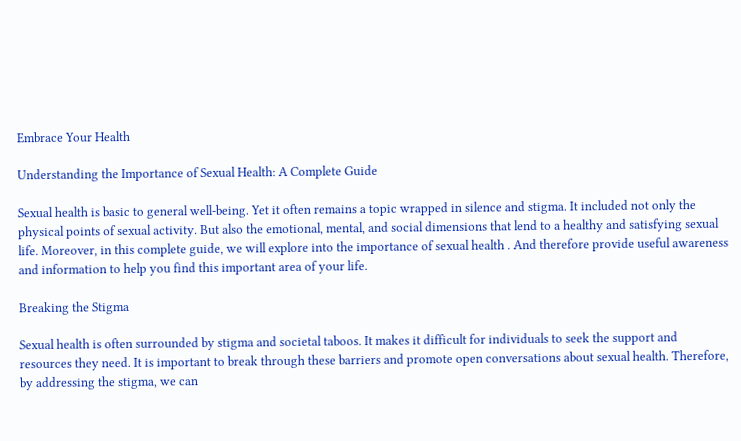Embrace Your Health

Understanding the Importance of Sexual Health: A Complete Guide

Sexual health is basic to general well-being. Yet it often remains a topic wrapped in silence and stigma. It included not only the physical points of sexual activity. But also the emotional, mental, and social dimensions that lend to a healthy and satisfying sexual life. Moreover, in this complete guide, we will explore into the importance of sexual health . And therefore provide useful awareness and information to help you find this important area of your life.

Breaking the Stigma

Sexual health is often surrounded by stigma and societal taboos. It makes it difficult for individuals to seek the support and resources they need. It is important to break through these barriers and promote open conversations about sexual health. Therefore, by addressing the stigma, we can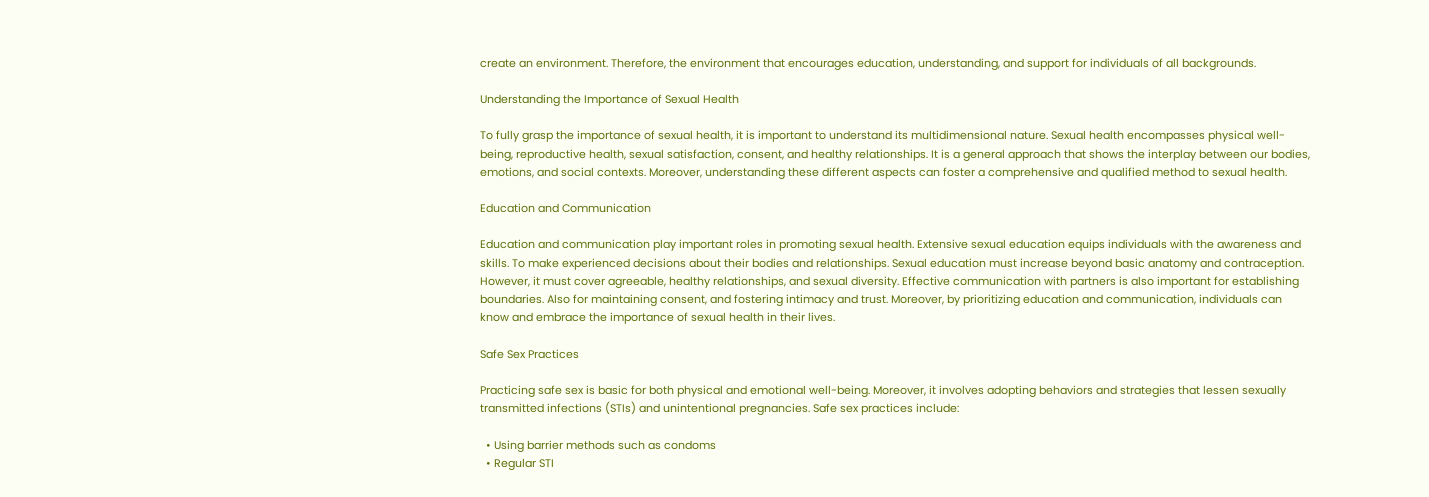create an environment. Therefore, the environment that encourages education, understanding, and support for individuals of all backgrounds.

Understanding the Importance of Sexual Health

To fully grasp the importance of sexual health, it is important to understand its multidimensional nature. Sexual health encompasses physical well-being, reproductive health, sexual satisfaction, consent, and healthy relationships. It is a general approach that shows the interplay between our bodies, emotions, and social contexts. Moreover, understanding these different aspects can foster a comprehensive and qualified method to sexual health.

Education and Communication

Education and communication play important roles in promoting sexual health. Extensive sexual education equips individuals with the awareness and skills. To make experienced decisions about their bodies and relationships. Sexual education must increase beyond basic anatomy and contraception. However, it must cover agreeable, healthy relationships, and sexual diversity. Effective communication with partners is also important for establishing boundaries. Also for maintaining consent, and fostering intimacy and trust. Moreover, by prioritizing education and communication, individuals can know and embrace the importance of sexual health in their lives.

Safe Sex Practices

Practicing safe sex is basic for both physical and emotional well-being. Moreover, it involves adopting behaviors and strategies that lessen sexually transmitted infections (STIs) and unintentional pregnancies. Safe sex practices include:

  • Using barrier methods such as condoms
  • Regular STI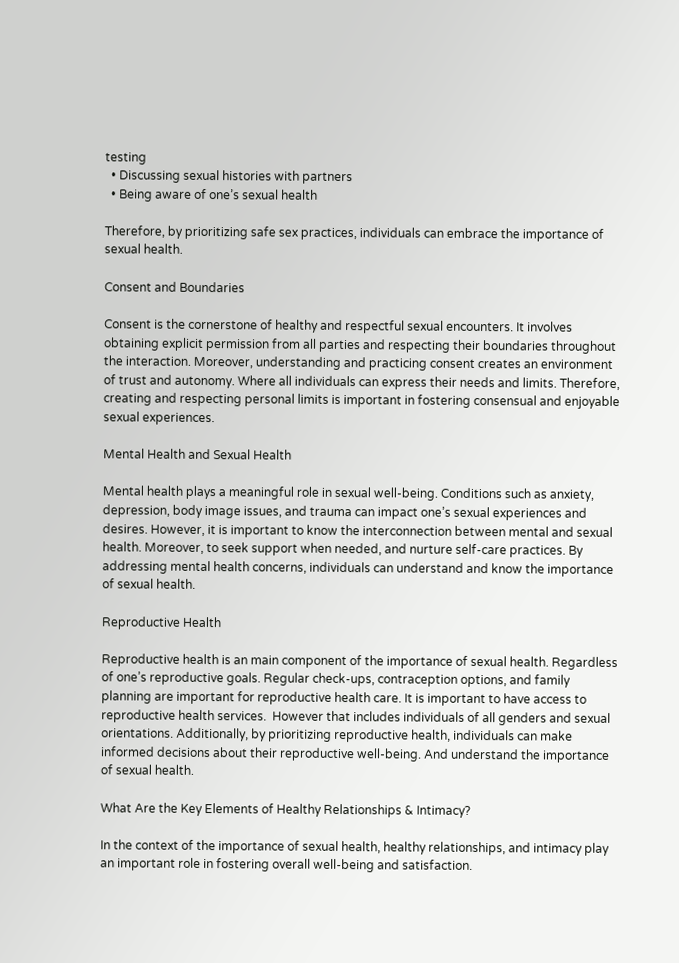testing
  • Discussing sexual histories with partners
  • Being aware of one’s sexual health

Therefore, by prioritizing safe sex practices, individuals can embrace the importance of sexual health.

Consent and Boundaries

Consent is the cornerstone of healthy and respectful sexual encounters. It involves obtaining explicit permission from all parties and respecting their boundaries throughout the interaction. Moreover, understanding and practicing consent creates an environment of trust and autonomy. Where all individuals can express their needs and limits. Therefore, creating and respecting personal limits is important in fostering consensual and enjoyable sexual experiences.

Mental Health and Sexual Health

Mental health plays a meaningful role in sexual well-being. Conditions such as anxiety, depression, body image issues, and trauma can impact one’s sexual experiences and desires. However, it is important to know the interconnection between mental and sexual health. Moreover, to seek support when needed, and nurture self-care practices. By addressing mental health concerns, individuals can understand and know the importance of sexual health.

Reproductive Health

Reproductive health is an main component of the importance of sexual health. Regardless of one’s reproductive goals. Regular check-ups, contraception options, and family planning are important for reproductive health care. It is important to have access to reproductive health services.  However that includes individuals of all genders and sexual orientations. Additionally, by prioritizing reproductive health, individuals can make informed decisions about their reproductive well-being. And understand the importance of sexual health.

What Are the Key Elements of Healthy Relationships & Intimacy?

In the context of the importance of sexual health, healthy relationships, and intimacy play an important role in fostering overall well-being and satisfaction.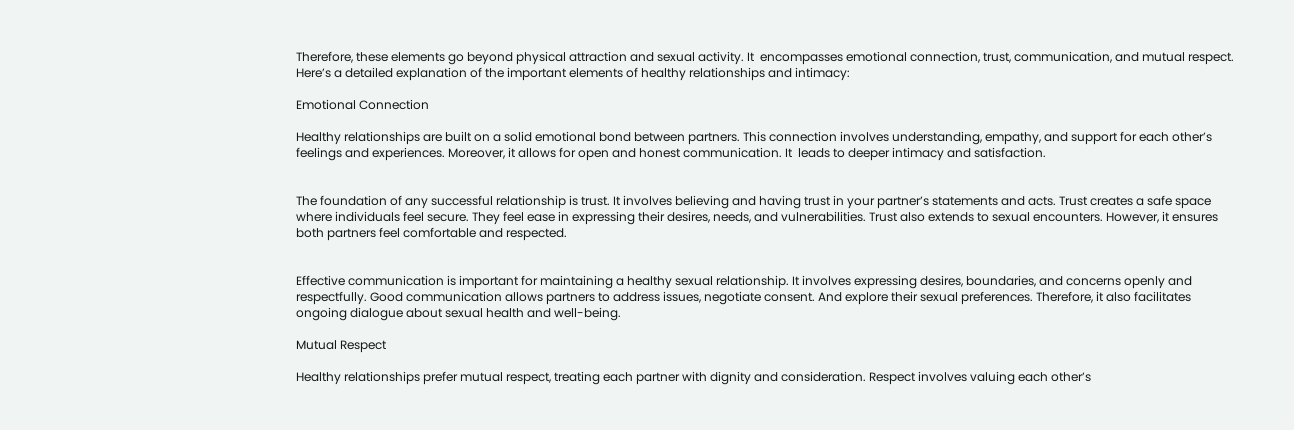Therefore, these elements go beyond physical attraction and sexual activity. It  encompasses emotional connection, trust, communication, and mutual respect. Here’s a detailed explanation of the important elements of healthy relationships and intimacy:

Emotional Connection

Healthy relationships are built on a solid emotional bond between partners. This connection involves understanding, empathy, and support for each other’s feelings and experiences. Moreover, it allows for open and honest communication. It  leads to deeper intimacy and satisfaction.


The foundation of any successful relationship is trust. It involves believing and having trust in your partner’s statements and acts. Trust creates a safe space where individuals feel secure. They feel ease in expressing their desires, needs, and vulnerabilities. Trust also extends to sexual encounters. However, it ensures both partners feel comfortable and respected.


Effective communication is important for maintaining a healthy sexual relationship. It involves expressing desires, boundaries, and concerns openly and respectfully. Good communication allows partners to address issues, negotiate consent. And explore their sexual preferences. Therefore, it also facilitates ongoing dialogue about sexual health and well-being.

Mutual Respect

Healthy relationships prefer mutual respect, treating each partner with dignity and consideration. Respect involves valuing each other’s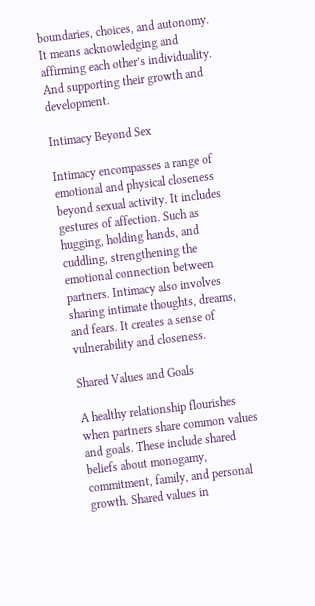boundaries, choices, and autonomy. It means acknowledging and affirming each other’s individuality. And supporting their growth and development.

Intimacy Beyond Sex

Intimacy encompasses a range of emotional and physical closeness beyond sexual activity. It includes gestures of affection. Such as hugging, holding hands, and cuddling, strengthening the emotional connection between partners. Intimacy also involves sharing intimate thoughts, dreams, and fears. It creates a sense of vulnerability and closeness.

Shared Values and Goals

A healthy relationship flourishes when partners share common values and goals. These include shared beliefs about monogamy, commitment, family, and personal growth. Shared values in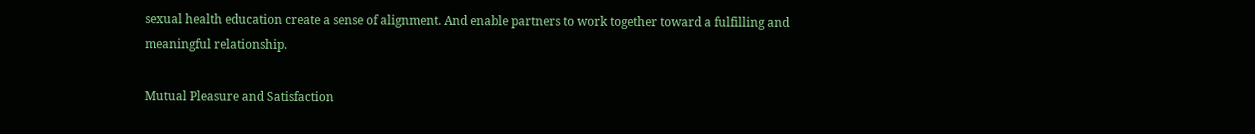sexual health education create a sense of alignment. And enable partners to work together toward a fulfilling and meaningful relationship.

Mutual Pleasure and Satisfaction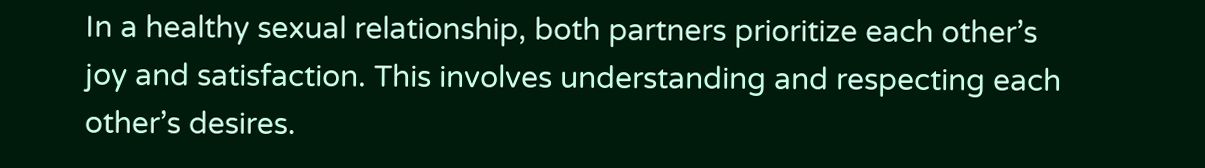In a healthy sexual relationship, both partners prioritize each other’s joy and satisfaction. This involves understanding and respecting each other’s desires.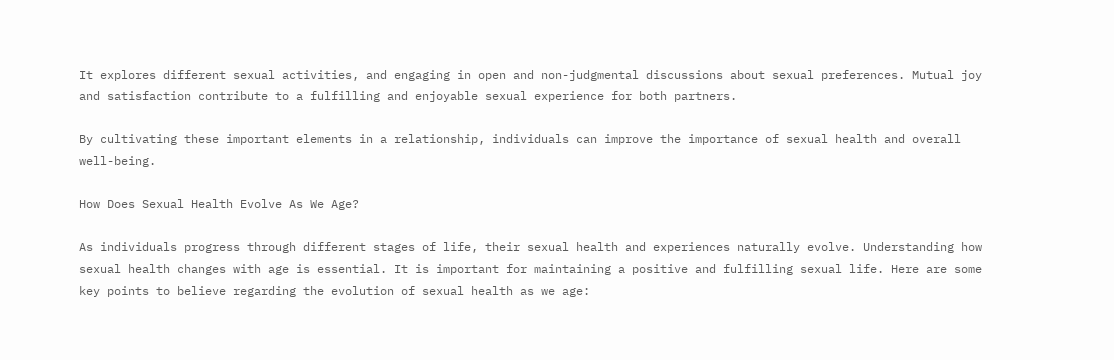It explores different sexual activities, and engaging in open and non-judgmental discussions about sexual preferences. Mutual joy and satisfaction contribute to a fulfilling and enjoyable sexual experience for both partners.

By cultivating these important elements in a relationship, individuals can improve the importance of sexual health and overall well-being.

How Does Sexual Health Evolve As We Age?

As individuals progress through different stages of life, their sexual health and experiences naturally evolve. Understanding how sexual health changes with age is essential. It is important for maintaining a positive and fulfilling sexual life. Here are some key points to believe regarding the evolution of sexual health as we age: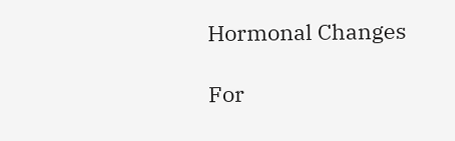Hormonal Changes

For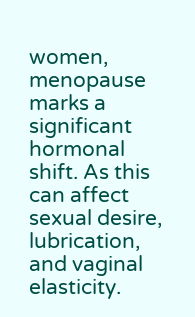women, menopause marks a significant hormonal shift. As this can affect sexual desire, lubrication, and vaginal elasticity.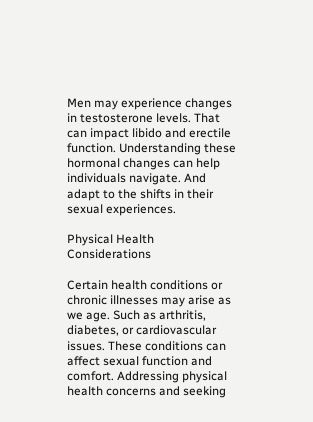Men may experience changes in testosterone levels. That can impact libido and erectile function. Understanding these hormonal changes can help individuals navigate. And adapt to the shifts in their sexual experiences.

Physical Health Considerations

Certain health conditions or chronic illnesses may arise as we age. Such as arthritis, diabetes, or cardiovascular issues. These conditions can affect sexual function and comfort. Addressing physical health concerns and seeking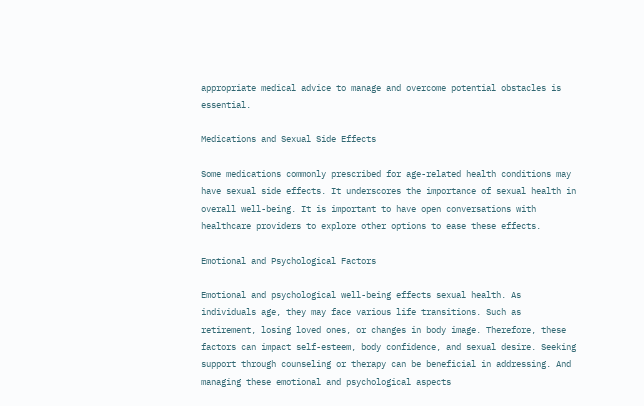appropriate medical advice to manage and overcome potential obstacles is essential.

Medications and Sexual Side Effects

Some medications commonly prescribed for age-related health conditions may have sexual side effects. It underscores the importance of sexual health in overall well-being. It is important to have open conversations with healthcare providers to explore other options to ease these effects.

Emotional and Psychological Factors

Emotional and psychological well-being effects sexual health. As individuals age, they may face various life transitions. Such as retirement, losing loved ones, or changes in body image. Therefore, these factors can impact self-esteem, body confidence, and sexual desire. Seeking support through counseling or therapy can be beneficial in addressing. And managing these emotional and psychological aspects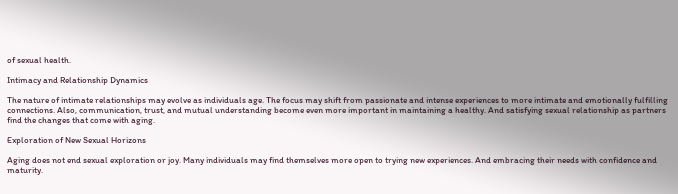of sexual health.

Intimacy and Relationship Dynamics

The nature of intimate relationships may evolve as individuals age. The focus may shift from passionate and intense experiences to more intimate and emotionally fulfilling connections. Also, communication, trust, and mutual understanding become even more important in maintaining a healthy. And satisfying sexual relationship as partners find the changes that come with aging.

Exploration of New Sexual Horizons

Aging does not end sexual exploration or joy. Many individuals may find themselves more open to trying new experiences. And embracing their needs with confidence and maturity.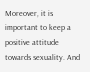Moreover, it is important to keep a positive attitude towards sexuality. And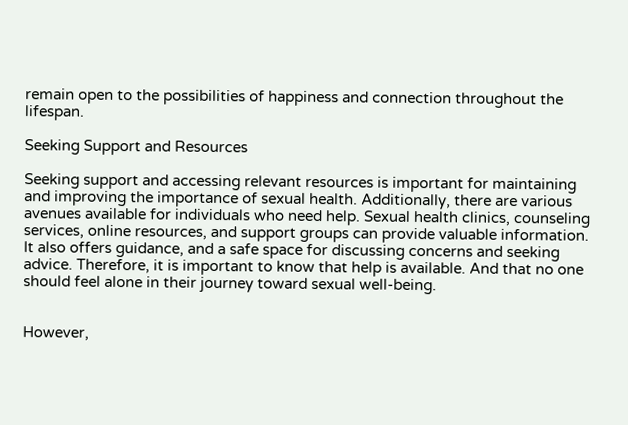remain open to the possibilities of happiness and connection throughout the lifespan.

Seeking Support and Resources

Seeking support and accessing relevant resources is important for maintaining and improving the importance of sexual health. Additionally, there are various avenues available for individuals who need help. Sexual health clinics, counseling services, online resources, and support groups can provide valuable information.  It also offers guidance, and a safe space for discussing concerns and seeking advice. Therefore, it is important to know that help is available. And that no one should feel alone in their journey toward sexual well-being.


However,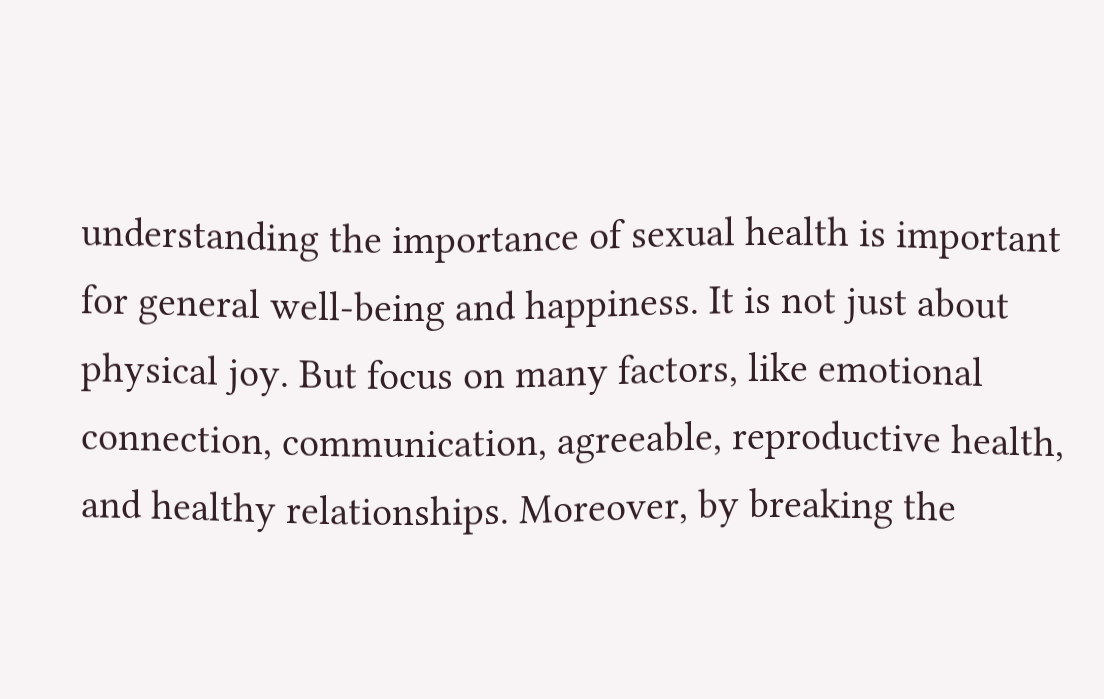understanding the importance of sexual health is important for general well-being and happiness. It is not just about physical joy. But focus on many factors, like emotional connection, communication, agreeable, reproductive health, and healthy relationships. Moreover, by breaking the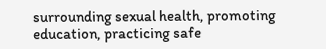surrounding sexual health, promoting education, practicing safe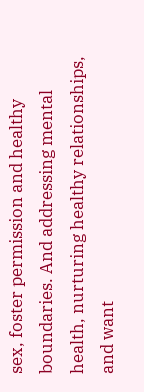sex, foster permission and healthy boundaries. And addressing mental health, nurturing healthy relationships, and want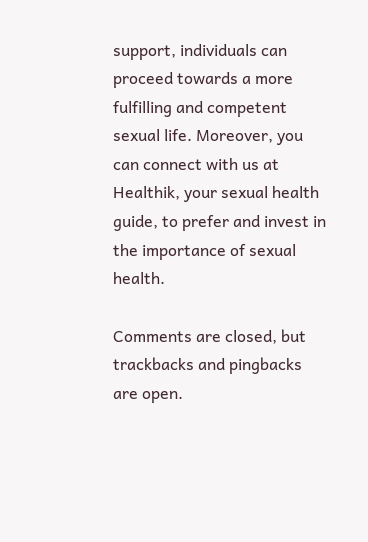support, individuals can proceed towards a more fulfilling and competent sexual life. Moreover, you can connect with us at Healthik, your sexual health guide, to prefer and invest in the importance of sexual health.

Comments are closed, but trackbacks and pingbacks are open.